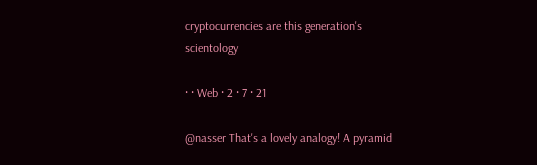cryptocurrencies are this generation's scientology

· · Web · 2 · 7 · 21

@nasser That's a lovely analogy! A pyramid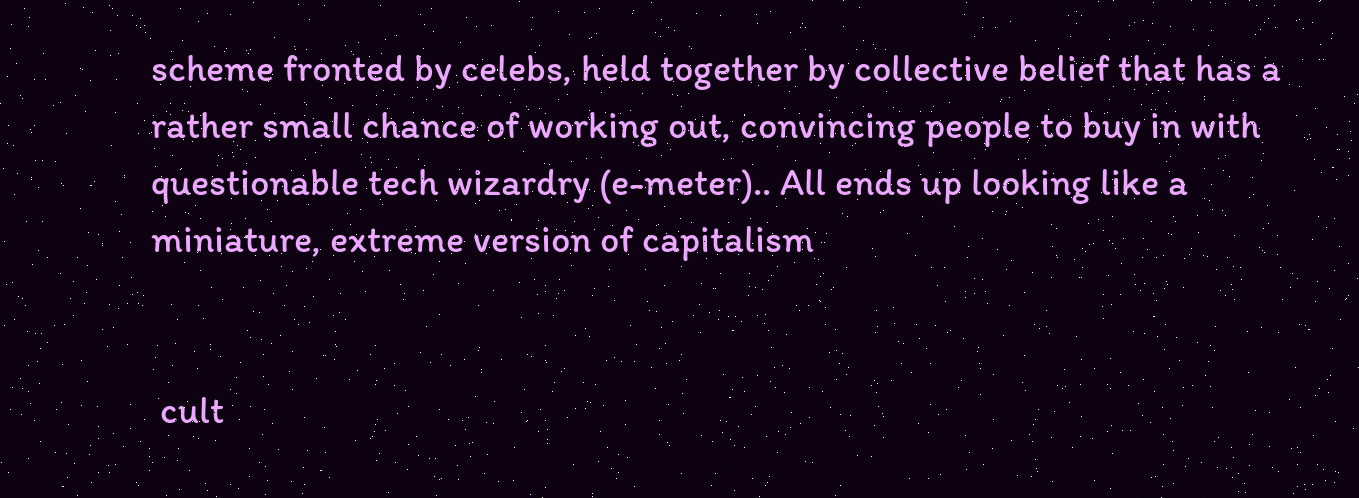scheme fronted by celebs, held together by collective belief that has a rather small chance of working out, convincing people to buy in with questionable tech wizardry (e-meter).. All ends up looking like a miniature, extreme version of capitalism


 cult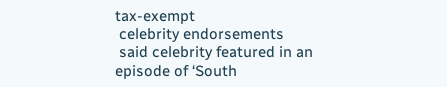tax-exempt
 celebrity endorsements
 said celebrity featured in an episode of ‘South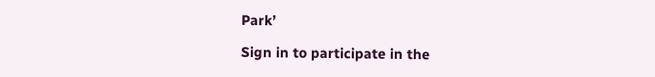Park’

Sign in to participate in the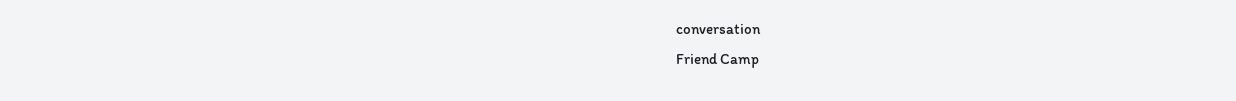conversation
Friend Camp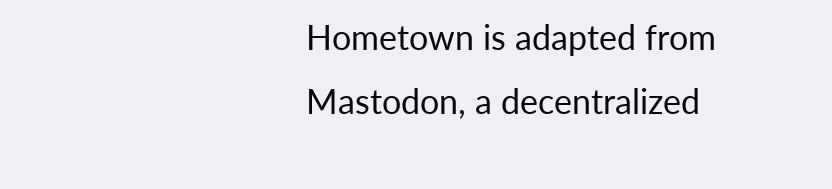Hometown is adapted from Mastodon, a decentralized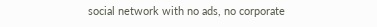social network with no ads, no corporate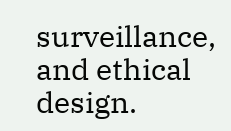surveillance, and ethical design.